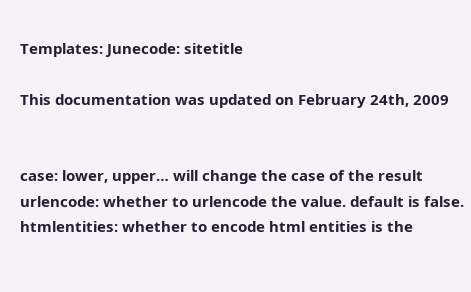Templates: Junecode: sitetitle

This documentation was updated on February 24th, 2009


case: lower, upper… will change the case of the result
urlencode: whether to urlencode the value. default is false.
htmlentities: whether to encode html entities is the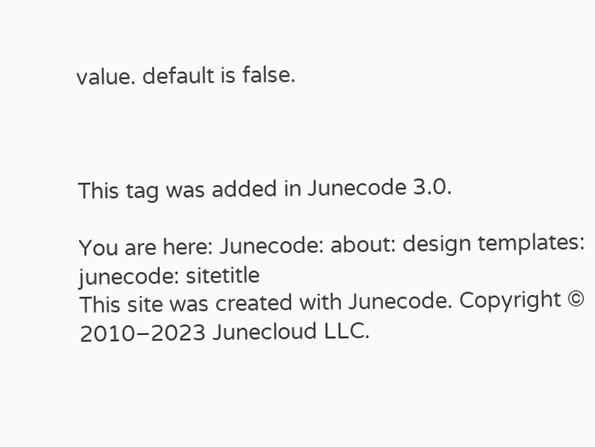value. default is false.



This tag was added in Junecode 3.0.

You are here: Junecode: about: design templates: junecode: sitetitle
This site was created with Junecode. Copyright © 2010–2023 Junecloud LLC.